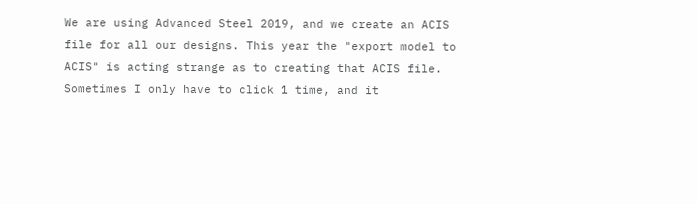We are using Advanced Steel 2019, and we create an ACIS file for all our designs. This year the "export model to ACIS" is acting strange as to creating that ACIS file. Sometimes I only have to click 1 time, and it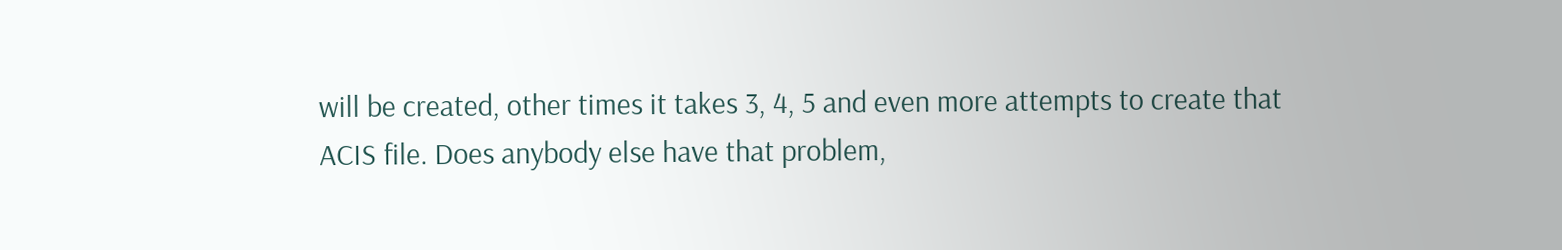will be created, other times it takes 3, 4, 5 and even more attempts to create that ACIS file. Does anybody else have that problem,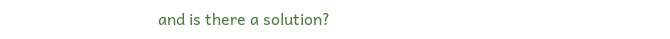and is there a solution?